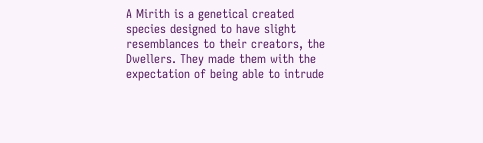A Mirith is a genetical created species designed to have slight resemblances to their creators, the Dwellers. They made them with the expectation of being able to intrude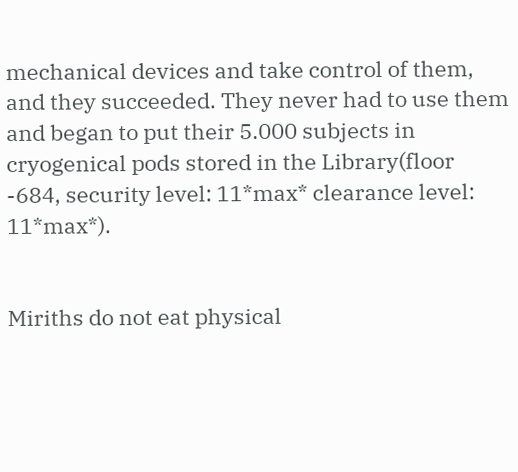mechanical devices and take control of them, and they succeeded. They never had to use them and began to put their 5.000 subjects in cryogenical pods stored in the Library(floor -684, security level: 11*max* clearance level: 11*max*).


Miriths do not eat physical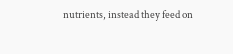nutrients, instead they feed on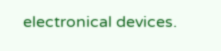electronical devices.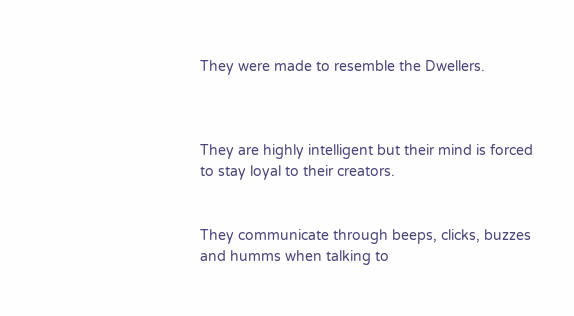They were made to resemble the Dwellers.



They are highly intelligent but their mind is forced to stay loyal to their creators.


They communicate through beeps, clicks, buzzes and humms when talking to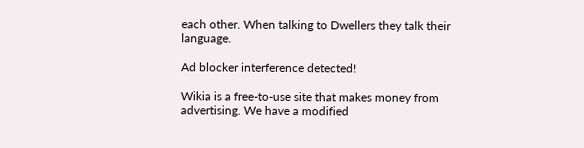each other. When talking to Dwellers they talk their language.

Ad blocker interference detected!

Wikia is a free-to-use site that makes money from advertising. We have a modified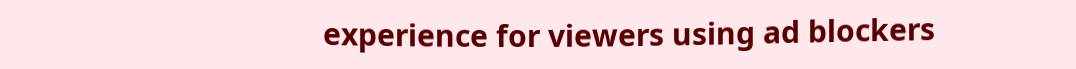experience for viewers using ad blockers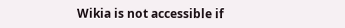Wikia is not accessible if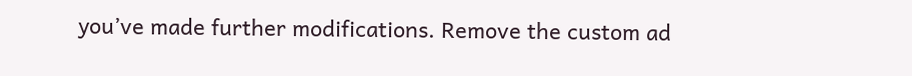you’ve made further modifications. Remove the custom ad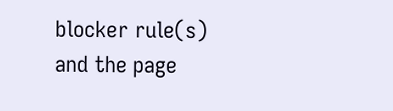blocker rule(s) and the page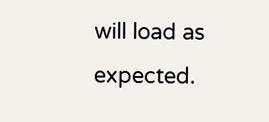will load as expected.